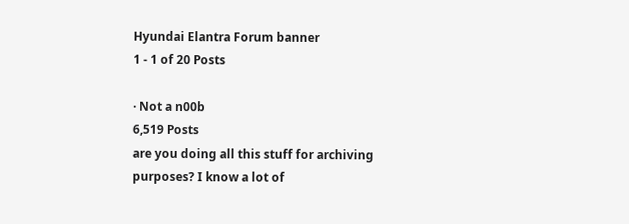Hyundai Elantra Forum banner
1 - 1 of 20 Posts

· Not a n00b
6,519 Posts
are you doing all this stuff for archiving purposes? I know a lot of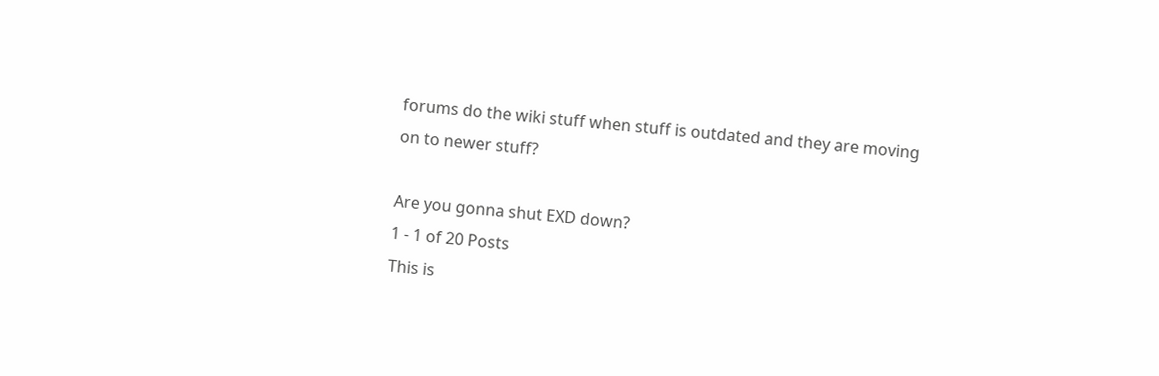forums do the wiki stuff when stuff is outdated and they are moving on to newer stuff?

Are you gonna shut EXD down?
1 - 1 of 20 Posts
This is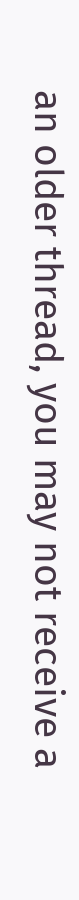an older thread, you may not receive a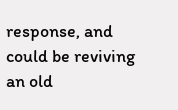response, and could be reviving an old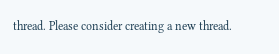thread. Please consider creating a new thread.